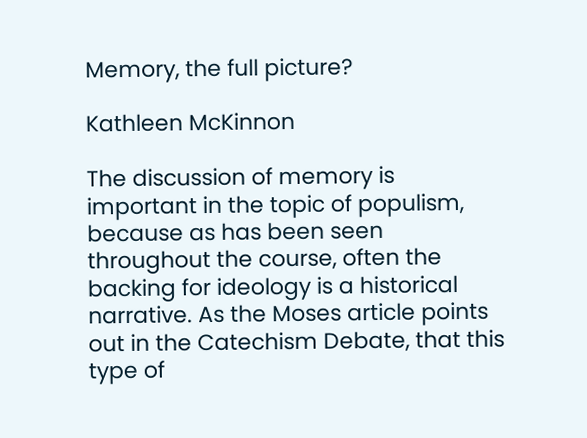Memory, the full picture?

Kathleen McKinnon

The discussion of memory is important in the topic of populism, because as has been seen throughout the course, often the backing for ideology is a historical narrative. As the Moses article points out in the Catechism Debate, that this type of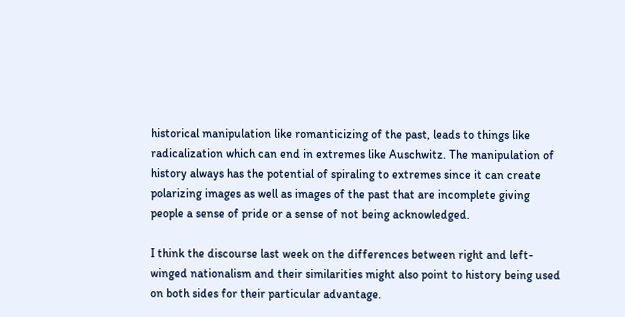historical manipulation like romanticizing of the past, leads to things like radicalization which can end in extremes like Auschwitz. The manipulation of history always has the potential of spiraling to extremes since it can create polarizing images as well as images of the past that are incomplete giving people a sense of pride or a sense of not being acknowledged.

I think the discourse last week on the differences between right and left-winged nationalism and their similarities might also point to history being used on both sides for their particular advantage.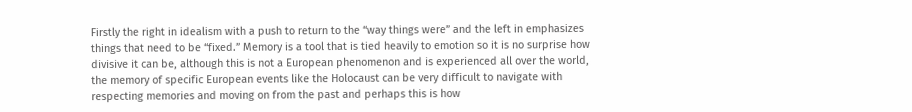Firstly the right in idealism with a push to return to the “way things were” and the left in emphasizes things that need to be “fixed.” Memory is a tool that is tied heavily to emotion so it is no surprise how divisive it can be, although this is not a European phenomenon and is experienced all over the world, the memory of specific European events like the Holocaust can be very difficult to navigate with respecting memories and moving on from the past and perhaps this is how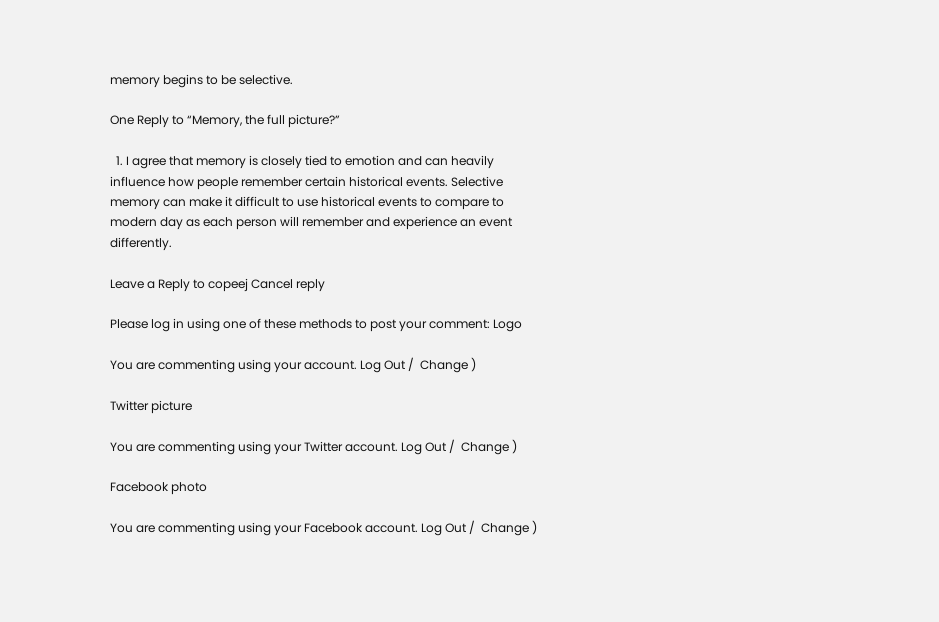memory begins to be selective.

One Reply to “Memory, the full picture?”

  1. I agree that memory is closely tied to emotion and can heavily influence how people remember certain historical events. Selective memory can make it difficult to use historical events to compare to modern day as each person will remember and experience an event differently.

Leave a Reply to copeej Cancel reply

Please log in using one of these methods to post your comment: Logo

You are commenting using your account. Log Out /  Change )

Twitter picture

You are commenting using your Twitter account. Log Out /  Change )

Facebook photo

You are commenting using your Facebook account. Log Out /  Change )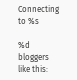Connecting to %s

%d bloggers like this: